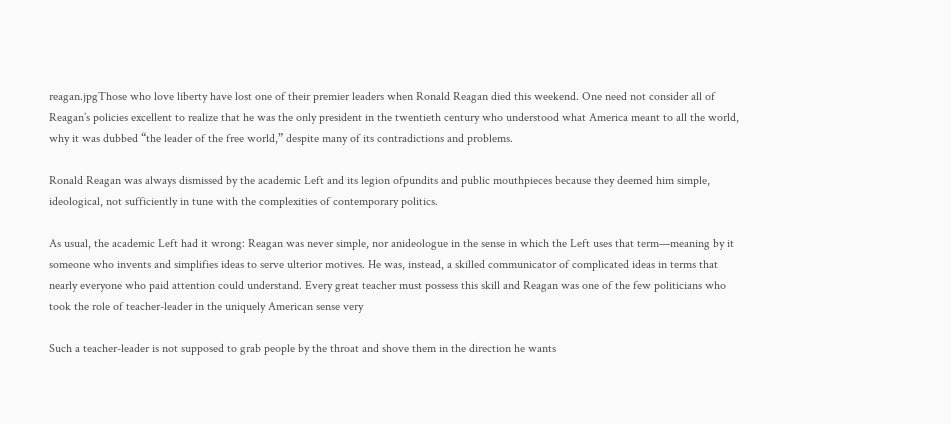reagan.jpgThose who love liberty have lost one of their premier leaders when Ronald Reagan died this weekend. One need not consider all of Reagan’s policies excellent to realize that he was the only president in the twentieth century who understood what America meant to all the world, why it was dubbed “the leader of the free world,” despite many of its contradictions and problems.

Ronald Reagan was always dismissed by the academic Left and its legion ofpundits and public mouthpieces because they deemed him simple, ideological, not sufficiently in tune with the complexities of contemporary politics.

As usual, the academic Left had it wrong: Reagan was never simple, nor anideologue in the sense in which the Left uses that term—meaning by it someone who invents and simplifies ideas to serve ulterior motives. He was, instead, a skilled communicator of complicated ideas in terms that nearly everyone who paid attention could understand. Every great teacher must possess this skill and Reagan was one of the few politicians who took the role of teacher-leader in the uniquely American sense very

Such a teacher-leader is not supposed to grab people by the throat and shove them in the direction he wants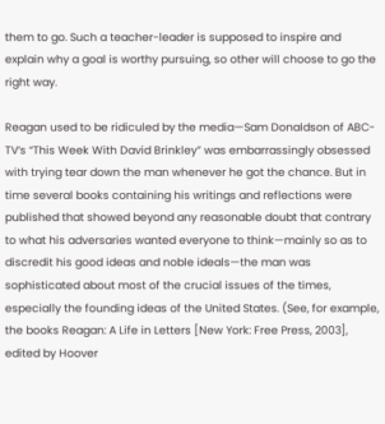them to go. Such a teacher-leader is supposed to inspire and explain why a goal is worthy pursuing, so other will choose to go the right way.

Reagan used to be ridiculed by the media—Sam Donaldson of ABC-TV’s “This Week With David Brinkley” was embarrassingly obsessed with trying tear down the man whenever he got the chance. But in time several books containing his writings and reflections were published that showed beyond any reasonable doubt that contrary to what his adversaries wanted everyone to think—mainly so as to discredit his good ideas and noble ideals—the man was sophisticated about most of the crucial issues of the times, especially the founding ideas of the United States. (See, for example, the books Reagan: A Life in Letters [New York: Free Press, 2003], edited by Hoover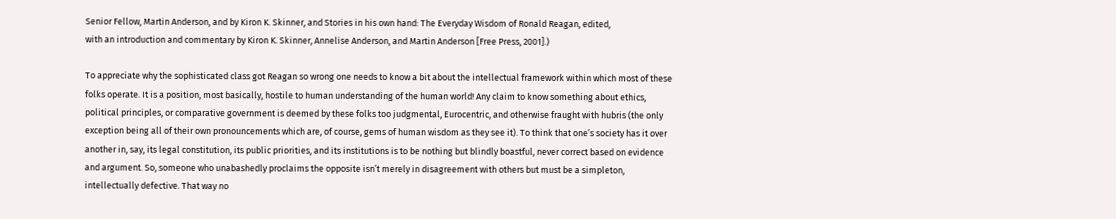Senior Fellow, Martin Anderson, and by Kiron K. Skinner, and Stories in his own hand: The Everyday Wisdom of Ronald Reagan, edited,
with an introduction and commentary by Kiron K. Skinner, Annelise Anderson, and Martin Anderson [Free Press, 2001].)

To appreciate why the sophisticated class got Reagan so wrong one needs to know a bit about the intellectual framework within which most of these folks operate. It is a position, most basically, hostile to human understanding of the human world! Any claim to know something about ethics, political principles, or comparative government is deemed by these folks too judgmental, Eurocentric, and otherwise fraught with hubris (the only exception being all of their own pronouncements which are, of course, gems of human wisdom as they see it). To think that one’s society has it over another in, say, its legal constitution, its public priorities, and its institutions is to be nothing but blindly boastful, never correct based on evidence and argument. So, someone who unabashedly proclaims the opposite isn’t merely in disagreement with others but must be a simpleton, intellectually defective. That way no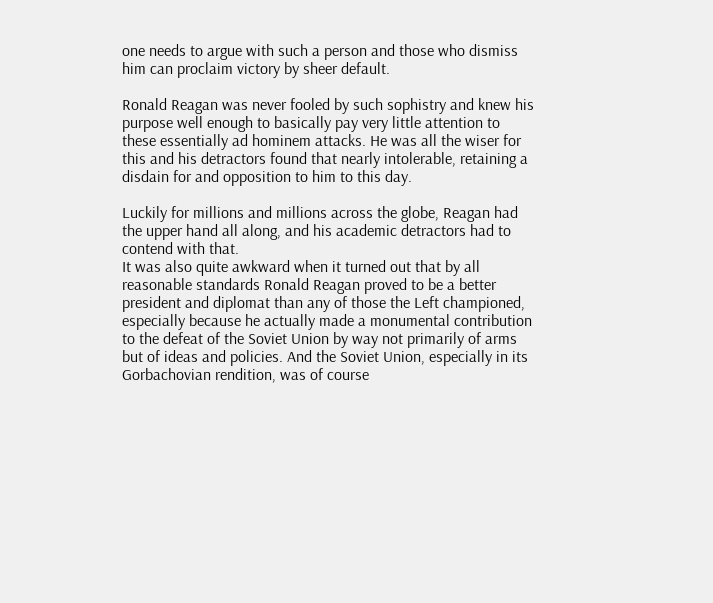one needs to argue with such a person and those who dismiss him can proclaim victory by sheer default.

Ronald Reagan was never fooled by such sophistry and knew his purpose well enough to basically pay very little attention to these essentially ad hominem attacks. He was all the wiser for this and his detractors found that nearly intolerable, retaining a disdain for and opposition to him to this day.

Luckily for millions and millions across the globe, Reagan had the upper hand all along, and his academic detractors had to contend with that.
It was also quite awkward when it turned out that by all reasonable standards Ronald Reagan proved to be a better president and diplomat than any of those the Left championed, especially because he actually made a monumental contribution to the defeat of the Soviet Union by way not primarily of arms but of ideas and policies. And the Soviet Union, especially in its Gorbachovian rendition, was of course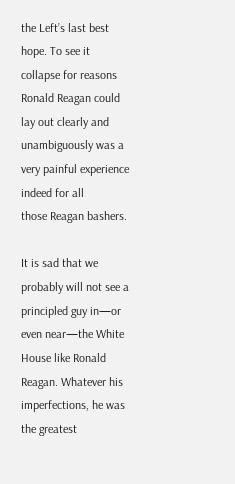the Left’s last best hope. To see it collapse for reasons Ronald Reagan could lay out clearly and unambiguously was a very painful experience indeed for all
those Reagan bashers.

It is sad that we probably will not see a principled guy in—or even near—the White House like Ronald Reagan. Whatever his imperfections, he was the greatest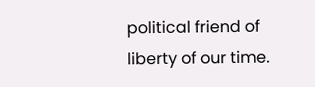political friend of liberty of our time.